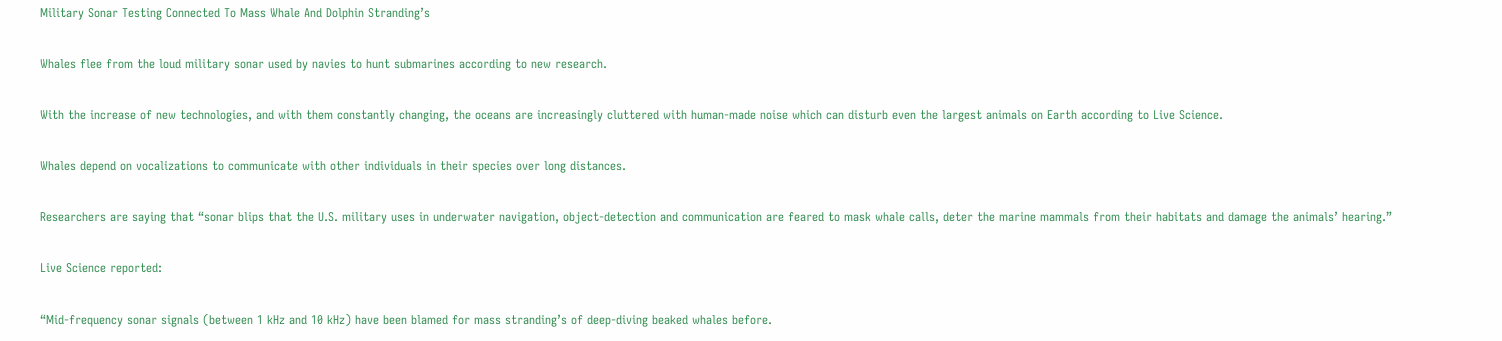Military Sonar Testing Connected To Mass Whale And Dolphin Stranding’s

Whales flee from the loud military sonar used by navies to hunt submarines according to new research.

With the increase of new technologies, and with them constantly changing, the oceans are increasingly cluttered with human-made noise which can disturb even the largest animals on Earth according to Live Science.

Whales depend on vocalizations to communicate with other individuals in their species over long distances.

Researchers are saying that “sonar blips that the U.S. military uses in underwater navigation, object-detection and communication are feared to mask whale calls, deter the marine mammals from their habitats and damage the animals’ hearing.”

Live Science reported:

“Mid-frequency sonar signals (between 1 kHz and 10 kHz) have been blamed for mass stranding’s of deep-diving beaked whales before.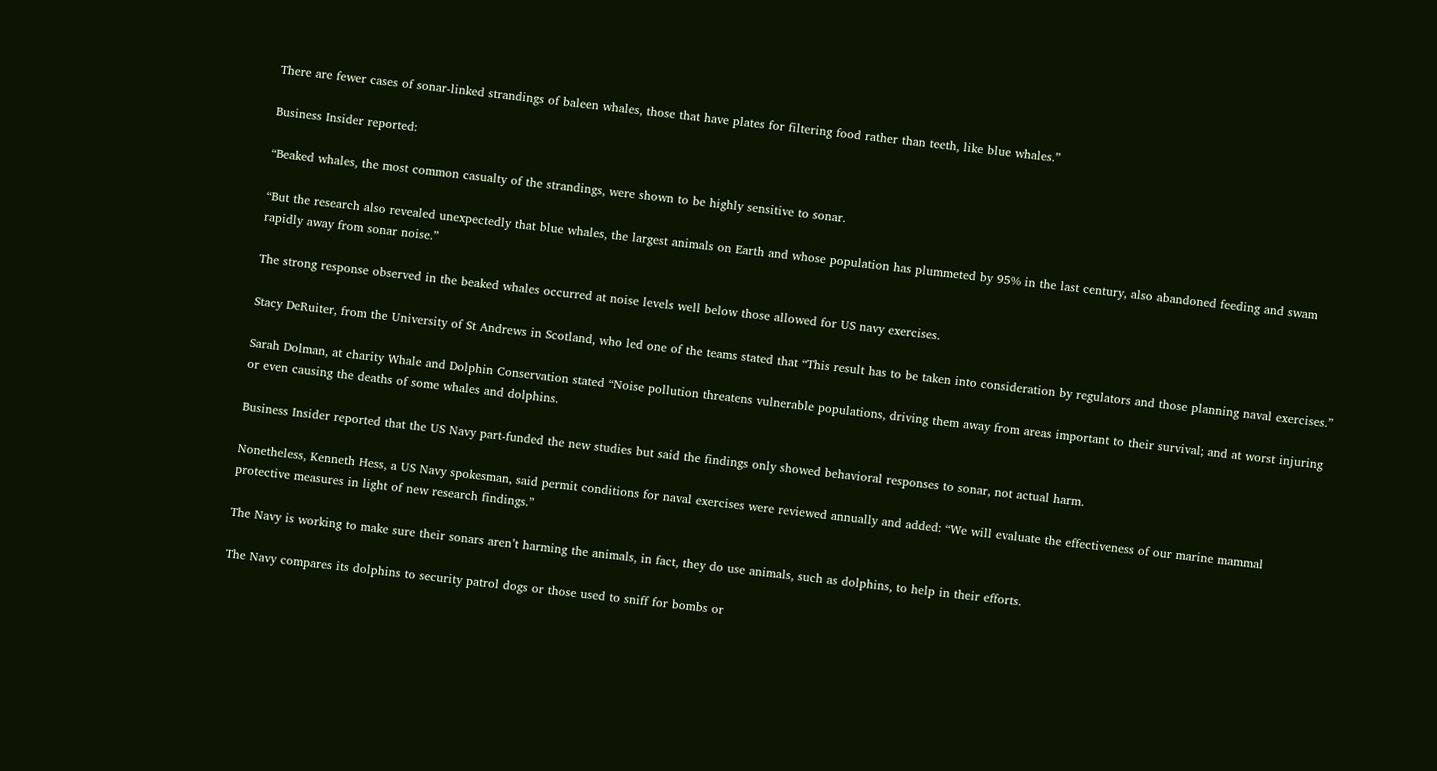There are fewer cases of sonar-linked strandings of baleen whales, those that have plates for filtering food rather than teeth, like blue whales.”

Business Insider reported:

“Beaked whales, the most common casualty of the strandings, were shown to be highly sensitive to sonar.

“But the research also revealed unexpectedly that blue whales, the largest animals on Earth and whose population has plummeted by 95% in the last century, also abandoned feeding and swam rapidly away from sonar noise.”

The strong response observed in the beaked whales occurred at noise levels well below those allowed for US navy exercises.

Stacy DeRuiter, from the University of St Andrews in Scotland, who led one of the teams stated that “This result has to be taken into consideration by regulators and those planning naval exercises.”

Sarah Dolman, at charity Whale and Dolphin Conservation stated “Noise pollution threatens vulnerable populations, driving them away from areas important to their survival; and at worst injuring or even causing the deaths of some whales and dolphins.

Business Insider reported that the US Navy part-funded the new studies but said the findings only showed behavioral responses to sonar, not actual harm.

Nonetheless, Kenneth Hess, a US Navy spokesman, said permit conditions for naval exercises were reviewed annually and added: “We will evaluate the effectiveness of our marine mammal protective measures in light of new research findings.”

The Navy is working to make sure their sonars aren’t harming the animals, in fact, they do use animals, such as dolphins, to help in their efforts.

The Navy compares its dolphins to security patrol dogs or those used to sniff for bombs or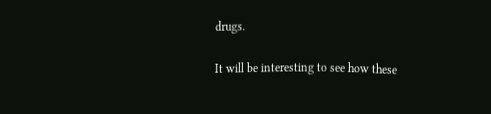drugs.

It will be interesting to see how these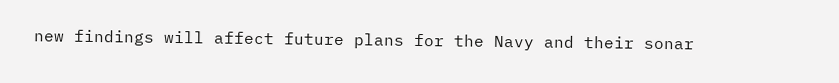new findings will affect future plans for the Navy and their sonar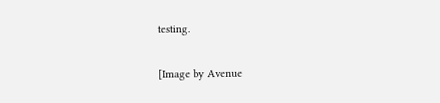testing.

[Image by Avenue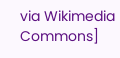via Wikimedia Commons]